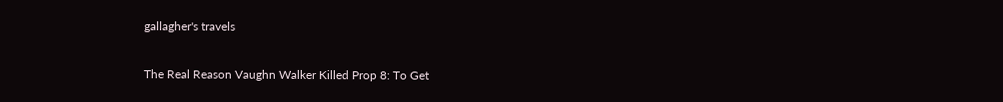gallagher's travels

The Real Reason Vaughn Walker Killed Prop 8: To Get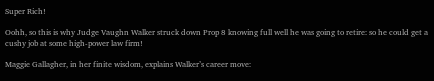Super Rich!

Oohh, so this is why Judge Vaughn Walker struck down Prop 8 knowing full well he was going to retire: so he could get a cushy job at some high-power law firm!

Maggie Gallagher, in her finite wisdom, explains Walker’s career move: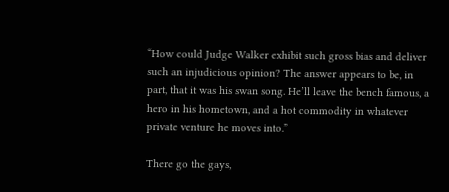“How could Judge Walker exhibit such gross bias and deliver such an injudicious opinion? The answer appears to be, in part, that it was his swan song. He’ll leave the bench famous, a hero in his hometown, and a hot commodity in whatever private venture he moves into.”

There go the gays,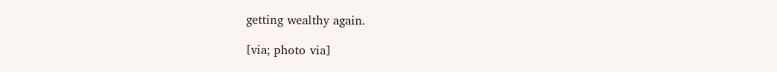getting wealthy again.

[via; photo via]